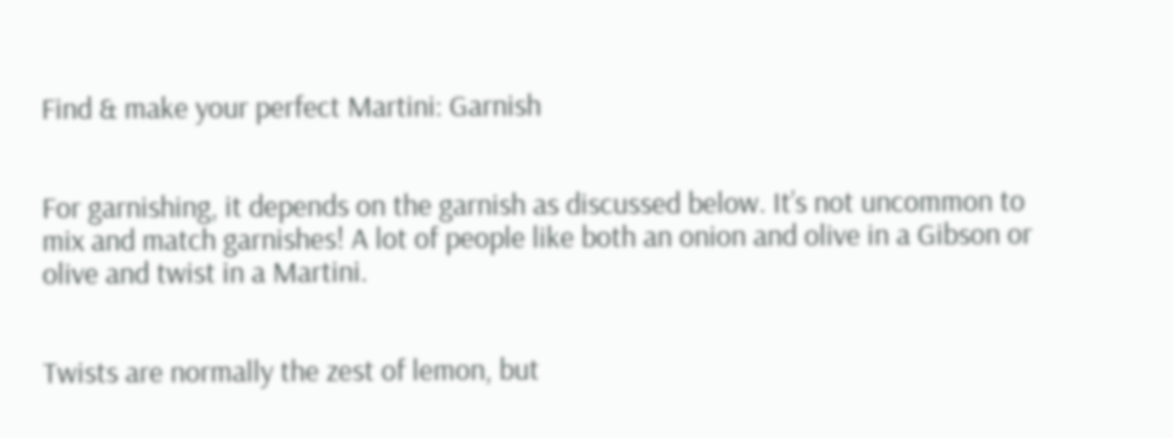Find & make your perfect Martini: Garnish


For garnishing, it depends on the garnish as discussed below. It’s not uncommon to mix and match garnishes! A lot of people like both an onion and olive in a Gibson or olive and twist in a Martini.


Twists are normally the zest of lemon, but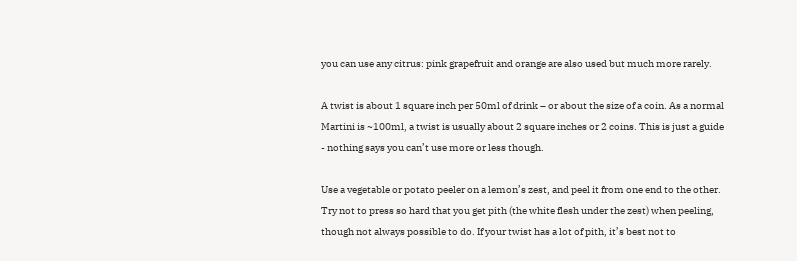you can use any citrus: pink grapefruit and orange are also used but much more rarely.

A twist is about 1 square inch per 50ml of drink – or about the size of a coin. As a normal Martini is ~100ml, a twist is usually about 2 square inches or 2 coins. This is just a guide - nothing says you can’t use more or less though.

Use a vegetable or potato peeler on a lemon’s zest, and peel it from one end to the other. Try not to press so hard that you get pith (the white flesh under the zest) when peeling, though not always possible to do. If your twist has a lot of pith, it’s best not to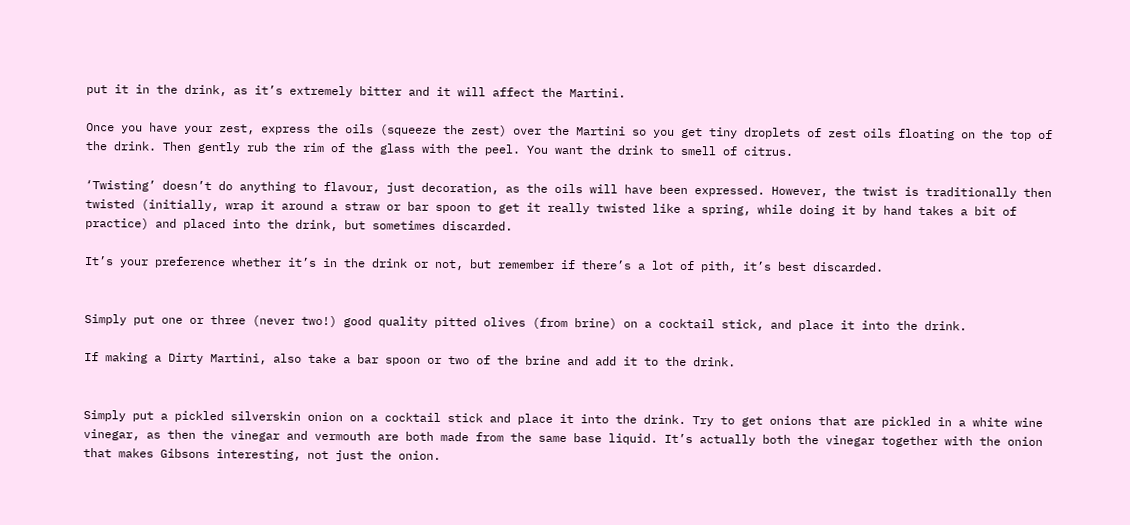put it in the drink, as it’s extremely bitter and it will affect the Martini.

Once you have your zest, express the oils (squeeze the zest) over the Martini so you get tiny droplets of zest oils floating on the top of the drink. Then gently rub the rim of the glass with the peel. You want the drink to smell of citrus.

‘Twisting’ doesn’t do anything to flavour, just decoration, as the oils will have been expressed. However, the twist is traditionally then twisted (initially, wrap it around a straw or bar spoon to get it really twisted like a spring, while doing it by hand takes a bit of practice) and placed into the drink, but sometimes discarded.

It’s your preference whether it’s in the drink or not, but remember if there’s a lot of pith, it’s best discarded.


Simply put one or three (never two!) good quality pitted olives (from brine) on a cocktail stick, and place it into the drink.

If making a Dirty Martini, also take a bar spoon or two of the brine and add it to the drink.


Simply put a pickled silverskin onion on a cocktail stick and place it into the drink. Try to get onions that are pickled in a white wine vinegar, as then the vinegar and vermouth are both made from the same base liquid. It’s actually both the vinegar together with the onion that makes Gibsons interesting, not just the onion.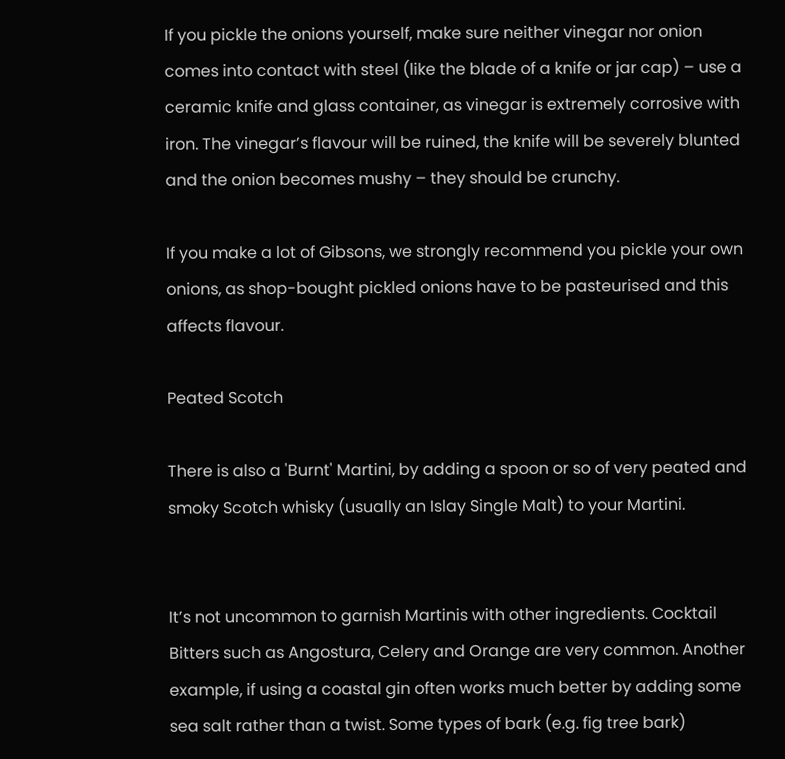If you pickle the onions yourself, make sure neither vinegar nor onion comes into contact with steel (like the blade of a knife or jar cap) – use a ceramic knife and glass container, as vinegar is extremely corrosive with iron. The vinegar’s flavour will be ruined, the knife will be severely blunted and the onion becomes mushy – they should be crunchy.

If you make a lot of Gibsons, we strongly recommend you pickle your own onions, as shop-bought pickled onions have to be pasteurised and this affects flavour.

Peated Scotch

There is also a 'Burnt' Martini, by adding a spoon or so of very peated and smoky Scotch whisky (usually an Islay Single Malt) to your Martini.


It’s not uncommon to garnish Martinis with other ingredients. Cocktail Bitters such as Angostura, Celery and Orange are very common. Another example, if using a coastal gin often works much better by adding some sea salt rather than a twist. Some types of bark (e.g. fig tree bark)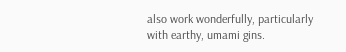also work wonderfully, particularly with earthy, umami gins.